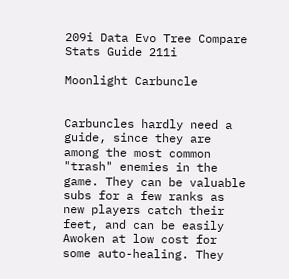209i Data Evo Tree Compare Stats Guide 211i

Moonlight Carbuncle


Carbuncles hardly need a guide, since they are among the most common "trash" enemies in the game. They can be valuable subs for a few ranks as new players catch their feet, and can be easily Awoken at low cost for some auto-healing. They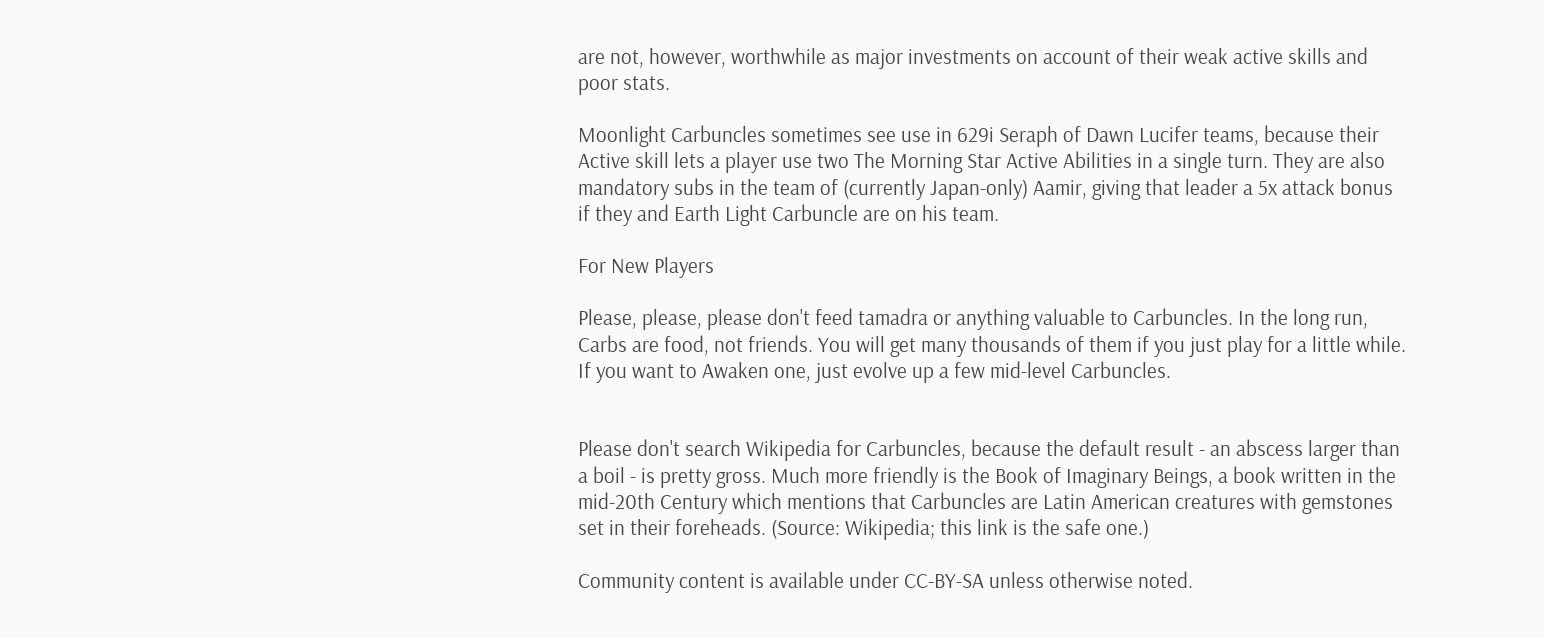are not, however, worthwhile as major investments on account of their weak active skills and poor stats.

Moonlight Carbuncles sometimes see use in 629i Seraph of Dawn Lucifer teams, because their Active skill lets a player use two The Morning Star Active Abilities in a single turn. They are also mandatory subs in the team of (currently Japan-only) Aamir, giving that leader a 5x attack bonus if they and Earth Light Carbuncle are on his team.

For New Players

Please, please, please don't feed tamadra or anything valuable to Carbuncles. In the long run, Carbs are food, not friends. You will get many thousands of them if you just play for a little while. If you want to Awaken one, just evolve up a few mid-level Carbuncles.


Please don't search Wikipedia for Carbuncles, because the default result - an abscess larger than a boil - is pretty gross. Much more friendly is the Book of Imaginary Beings, a book written in the mid-20th Century which mentions that Carbuncles are Latin American creatures with gemstones set in their foreheads. (Source: Wikipedia; this link is the safe one.)

Community content is available under CC-BY-SA unless otherwise noted.